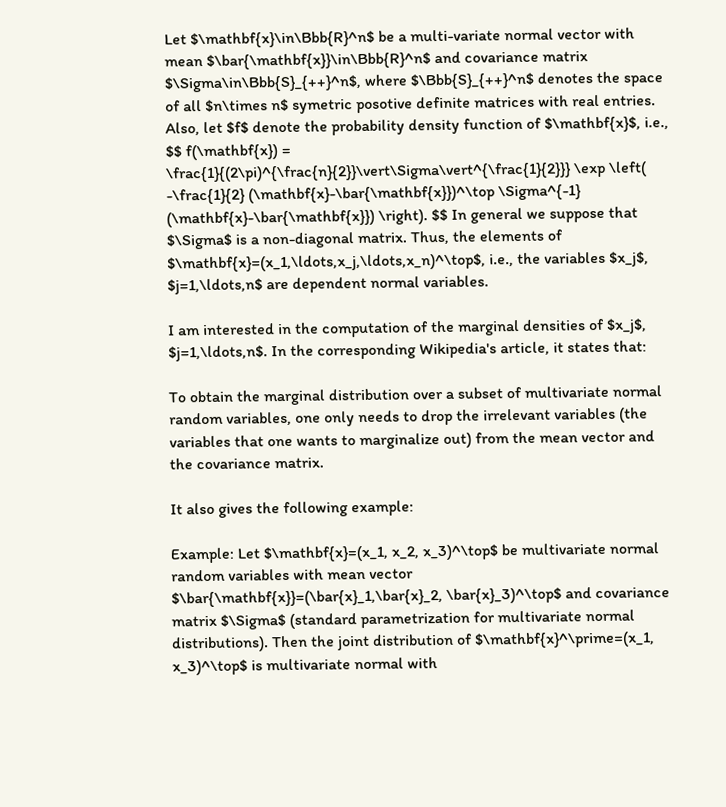Let $\mathbf{x}\in\Bbb{R}^n$ be a multi-variate normal vector with mean $\bar{\mathbf{x}}\in\Bbb{R}^n$ and covariance matrix $\Sigma\in\Bbb{S}_{++}^n$, where $\Bbb{S}_{++}^n$ denotes the space of all $n\times n$ symetric posotive definite matrices with real entries. Also, let $f$ denote the probability density function of $\mathbf{x}$, i.e., $$ f(\mathbf{x}) = \frac{1}{(2\pi)^{\frac{n}{2}}\vert\Sigma\vert^{\frac{1}{2}}} \exp \left( -\frac{1}{2} (\mathbf{x}-\bar{\mathbf{x}})^\top \Sigma^{-1} (\mathbf{x}-\bar{\mathbf{x}}) \right). $$ In general we suppose that $\Sigma$ is a non-diagonal matrix. Thus, the elements of $\mathbf{x}=(x_1,\ldots,x_j,\ldots,x_n)^\top$, i.e., the variables $x_j$, $j=1,\ldots,n$ are dependent normal variables.

I am interested in the computation of the marginal densities of $x_j$, $j=1,\ldots,n$. In the corresponding Wikipedia's article, it states that:

To obtain the marginal distribution over a subset of multivariate normal random variables, one only needs to drop the irrelevant variables (the variables that one wants to marginalize out) from the mean vector and the covariance matrix.

It also gives the following example:

Example: Let $\mathbf{x}=(x_1, x_2, x_3)^\top$ be multivariate normal random variables with mean vector $\bar{\mathbf{x}}=(\bar{x}_1,\bar{x}_2, \bar{x}_3)^\top$ and covariance matrix $\Sigma$ (standard parametrization for multivariate normal distributions). Then the joint distribution of $\mathbf{x}^\prime=(x_1, x_3)^\top$ is multivariate normal with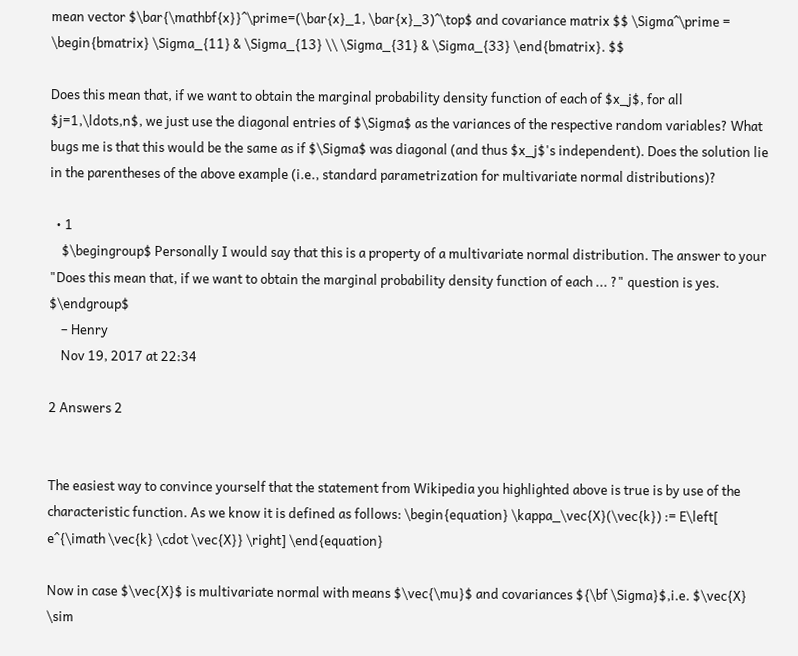mean vector $\bar{\mathbf{x}}^\prime=(\bar{x}_1, \bar{x}_3)^\top$ and covariance matrix $$ \Sigma^\prime = \begin{bmatrix} \Sigma_{11} & \Sigma_{13} \\ \Sigma_{31} & \Sigma_{33} \end{bmatrix}. $$

Does this mean that, if we want to obtain the marginal probability density function of each of $x_j$, for all $j=1,\ldots,n$, we just use the diagonal entries of $\Sigma$ as the variances of the respective random variables? What bugs me is that this would be the same as if $\Sigma$ was diagonal (and thus $x_j$'s independent). Does the solution lie in the parentheses of the above example (i.e., standard parametrization for multivariate normal distributions)?

  • 1
    $\begingroup$ Personally I would say that this is a property of a multivariate normal distribution. The answer to your "Does this mean that, if we want to obtain the marginal probability density function of each ... ?" question is yes. $\endgroup$
    – Henry
    Nov 19, 2017 at 22:34

2 Answers 2


The easiest way to convince yourself that the statement from Wikipedia you highlighted above is true is by use of the characteristic function. As we know it is defined as follows: \begin{equation} \kappa_\vec{X}(\vec{k}) := E\left[ e^{\imath \vec{k} \cdot \vec{X}} \right] \end{equation}

Now in case $\vec{X}$ is multivariate normal with means $\vec{\mu}$ and covariances ${\bf \Sigma}$,i.e. $\vec{X} \sim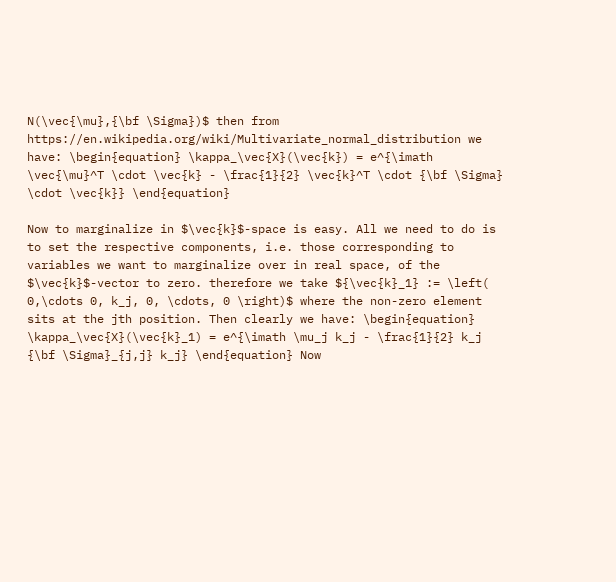N(\vec{\mu},{\bf \Sigma})$ then from https://en.wikipedia.org/wiki/Multivariate_normal_distribution we have: \begin{equation} \kappa_\vec{X}(\vec{k}) = e^{\imath \vec{\mu}^T \cdot \vec{k} - \frac{1}{2} \vec{k}^T \cdot {\bf \Sigma} \cdot \vec{k}} \end{equation}

Now to marginalize in $\vec{k}$-space is easy. All we need to do is to set the respective components, i.e. those corresponding to variables we want to marginalize over in real space, of the $\vec{k}$-vector to zero. therefore we take ${\vec{k}_1} := \left( 0,\cdots 0, k_j, 0, \cdots, 0 \right)$ where the non-zero element sits at the jth position. Then clearly we have: \begin{equation} \kappa_\vec{X}(\vec{k}_1) = e^{\imath \mu_j k_j - \frac{1}{2} k_j {\bf \Sigma}_{j,j} k_j} \end{equation} Now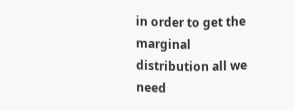in order to get the marginal distribution all we need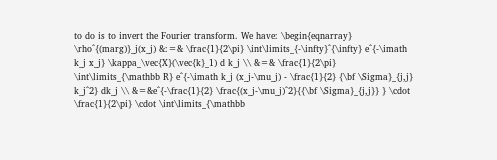to do is to invert the Fourier transform. We have: \begin{eqnarray} \rho^{(marg)}_j(x_j) &:=& \frac{1}{2\pi} \int\limits_{-\infty}^{\infty} e^{-\imath k_j x_j} \kappa_\vec{X}(\vec{k}_1) d k_j \\ &=& \frac{1}{2\pi} \int\limits_{\mathbb R} e^{-\imath k_j (x_j-\mu_j) - \frac{1}{2} {\bf \Sigma}_{j,j} k_j^2} dk_j \\ &=&e^{-\frac{1}{2} \frac{(x_j-\mu_j)^2}{{\bf \Sigma}_{j,j}} } \cdot \frac{1}{2\pi} \cdot \int\limits_{\mathbb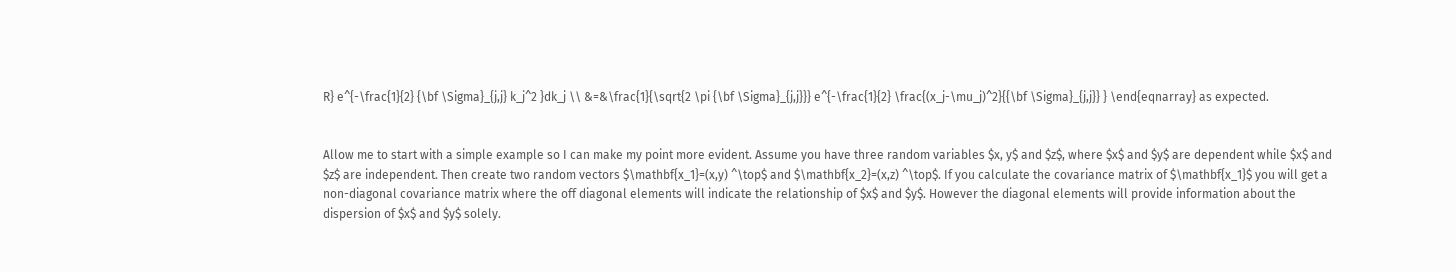R} e^{-\frac{1}{2} {\bf \Sigma}_{j,j} k_j^2 }dk_j \\ &=&\frac{1}{\sqrt{2 \pi {\bf \Sigma}_{j,j}}} e^{-\frac{1}{2} \frac{(x_j-\mu_j)^2}{{\bf \Sigma}_{j,j}} } \end{eqnarray} as expected.


Allow me to start with a simple example so I can make my point more evident. Assume you have three random variables $x, y$ and $z$, where $x$ and $y$ are dependent while $x$ and $z$ are independent. Then create two random vectors $\mathbf{x_1}=(x,y) ^\top$ and $\mathbf{x_2}=(x,z) ^\top$. If you calculate the covariance matrix of $\mathbf{x_1}$ you will get a non-diagonal covariance matrix where the off diagonal elements will indicate the relationship of $x$ and $y$. However the diagonal elements will provide information about the dispersion of $x$ and $y$ solely.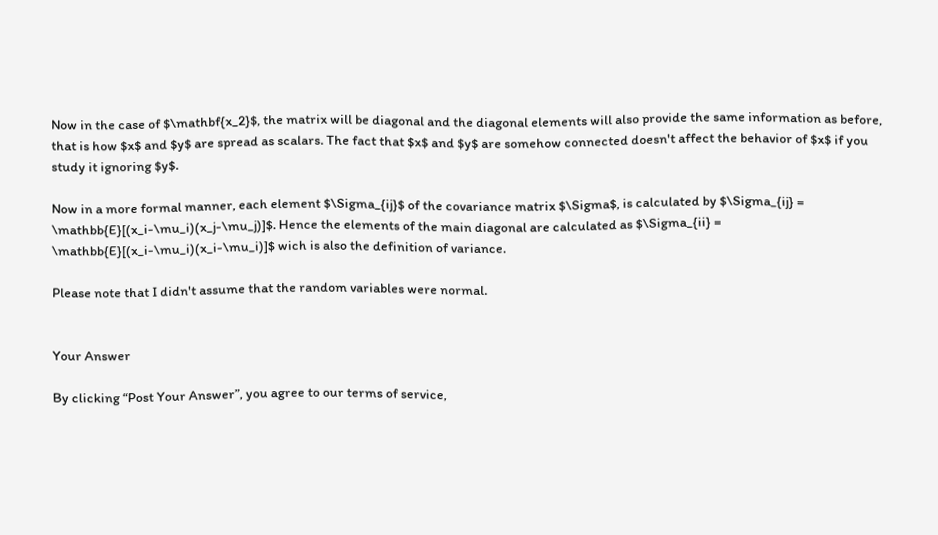Now in the case of $\mathbf{x_2}$, the matrix will be diagonal and the diagonal elements will also provide the same information as before, that is how $x$ and $y$ are spread as scalars. The fact that $x$ and $y$ are somehow connected doesn't affect the behavior of $x$ if you study it ignoring $y$.

Now in a more formal manner, each element $\Sigma_{ij}$ of the covariance matrix $\Sigma$, is calculated by $\Sigma_{ij} = \mathbb{E}[(x_i-\mu_i)(x_j-\mu_j)]$. Hence the elements of the main diagonal are calculated as $\Sigma_{ii} = \mathbb{E}[(x_i-\mu_i)(x_i-\mu_i)]$ wich is also the definition of variance.

Please note that I didn't assume that the random variables were normal.


Your Answer

By clicking “Post Your Answer”, you agree to our terms of service,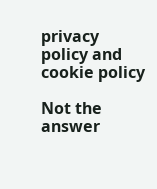privacy policy and cookie policy

Not the answer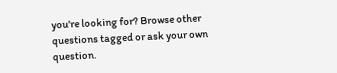you're looking for? Browse other questions tagged or ask your own question.